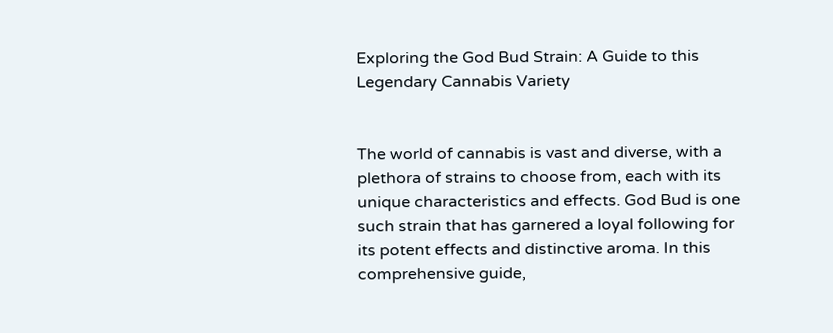Exploring the God Bud Strain: A Guide to this Legendary Cannabis Variety


The world of cannabis is vast and diverse, with a plethora of strains to choose from, each with its unique characteristics and effects. God Bud is one such strain that has garnered a loyal following for its potent effects and distinctive aroma. In this comprehensive guide,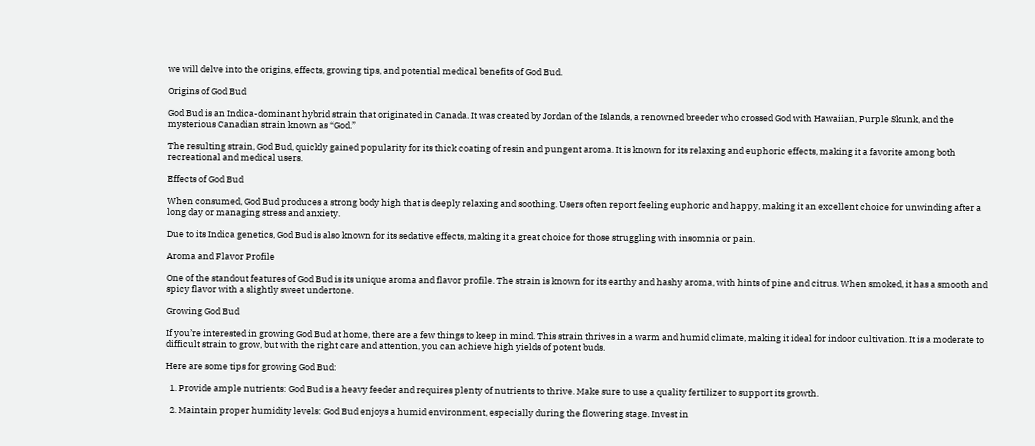we will delve into the origins, effects, growing tips, and potential medical benefits of God Bud.

Origins of God Bud

God Bud is an Indica-dominant hybrid strain that originated in Canada. It was created by Jordan of the Islands, a renowned breeder who crossed God with Hawaiian, Purple Skunk, and the mysterious Canadian strain known as “God.”

The resulting strain, God Bud, quickly gained popularity for its thick coating of resin and pungent aroma. It is known for its relaxing and euphoric effects, making it a favorite among both recreational and medical users.

Effects of God Bud

When consumed, God Bud produces a strong body high that is deeply relaxing and soothing. Users often report feeling euphoric and happy, making it an excellent choice for unwinding after a long day or managing stress and anxiety.

Due to its Indica genetics, God Bud is also known for its sedative effects, making it a great choice for those struggling with insomnia or pain.

Aroma and Flavor Profile

One of the standout features of God Bud is its unique aroma and flavor profile. The strain is known for its earthy and hashy aroma, with hints of pine and citrus. When smoked, it has a smooth and spicy flavor with a slightly sweet undertone.

Growing God Bud

If you’re interested in growing God Bud at home, there are a few things to keep in mind. This strain thrives in a warm and humid climate, making it ideal for indoor cultivation. It is a moderate to difficult strain to grow, but with the right care and attention, you can achieve high yields of potent buds.

Here are some tips for growing God Bud:

  1. Provide ample nutrients: God Bud is a heavy feeder and requires plenty of nutrients to thrive. Make sure to use a quality fertilizer to support its growth.

  2. Maintain proper humidity levels: God Bud enjoys a humid environment, especially during the flowering stage. Invest in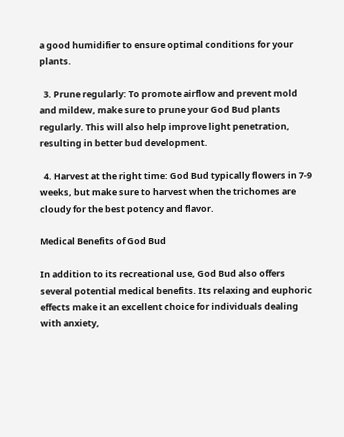a good humidifier to ensure optimal conditions for your plants.

  3. Prune regularly: To promote airflow and prevent mold and mildew, make sure to prune your God Bud plants regularly. This will also help improve light penetration, resulting in better bud development.

  4. Harvest at the right time: God Bud typically flowers in 7-9 weeks, but make sure to harvest when the trichomes are cloudy for the best potency and flavor.

Medical Benefits of God Bud

In addition to its recreational use, God Bud also offers several potential medical benefits. Its relaxing and euphoric effects make it an excellent choice for individuals dealing with anxiety,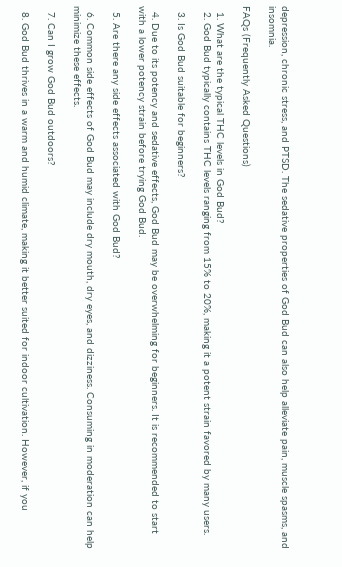depression, chronic stress, and PTSD. The sedative properties of God Bud can also help alleviate pain, muscle spasms, and insomnia.

FAQs (Frequently Asked Questions)

  1. What are the typical THC levels in God Bud?
  2. God Bud typically contains THC levels ranging from 15% to 20%, making it a potent strain favored by many users.

  3. Is God Bud suitable for beginners?

  4. Due to its potency and sedative effects, God Bud may be overwhelming for beginners. It is recommended to start with a lower potency strain before trying God Bud.

  5. Are there any side effects associated with God Bud?

  6. Common side effects of God Bud may include dry mouth, dry eyes, and dizziness. Consuming in moderation can help minimize these effects.

  7. Can I grow God Bud outdoors?

  8. God Bud thrives in a warm and humid climate, making it better suited for indoor cultivation. However, if you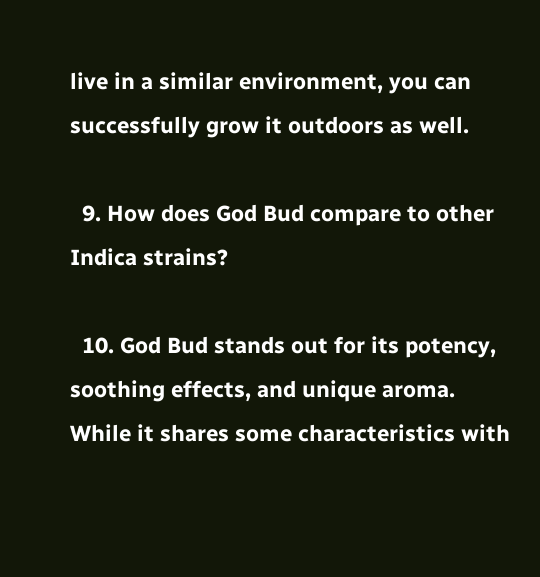live in a similar environment, you can successfully grow it outdoors as well.

  9. How does God Bud compare to other Indica strains?

  10. God Bud stands out for its potency, soothing effects, and unique aroma. While it shares some characteristics with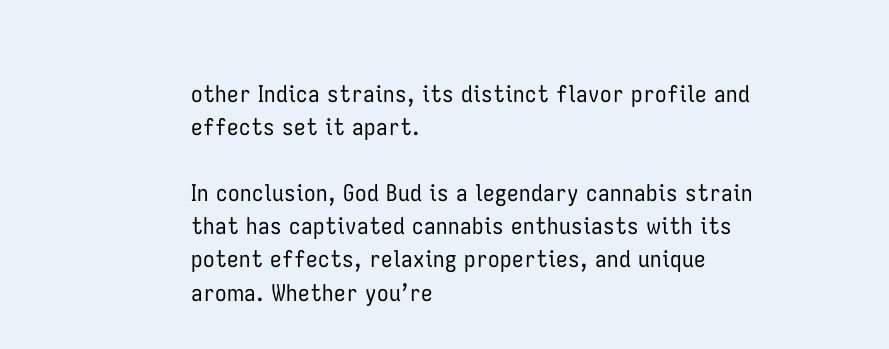other Indica strains, its distinct flavor profile and effects set it apart.

In conclusion, God Bud is a legendary cannabis strain that has captivated cannabis enthusiasts with its potent effects, relaxing properties, and unique aroma. Whether you’re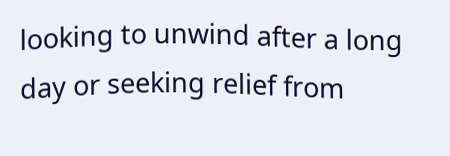looking to unwind after a long day or seeking relief from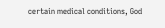certain medical conditions, God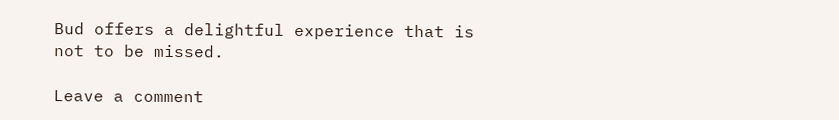Bud offers a delightful experience that is not to be missed.

Leave a comment